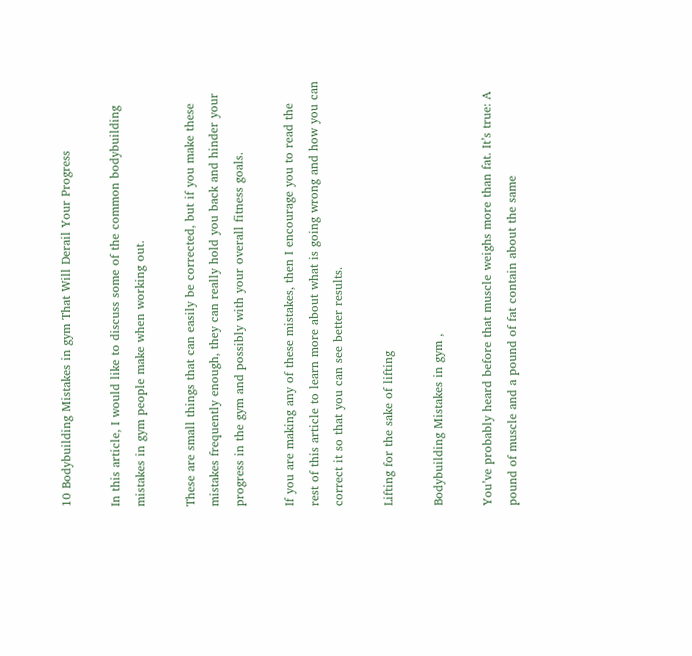10 Bodybuilding Mistakes in gym That Will Derail Your Progress

In this article, I would like to discuss some of the common bodybuilding mistakes in gym people make when working out.

These are small things that can easily be corrected, but if you make these mistakes frequently enough, they can really hold you back and hinder your progress in the gym and possibly with your overall fitness goals.

If you are making any of these mistakes, then I encourage you to read the rest of this article to learn more about what is going wrong and how you can correct it so that you can see better results.

Lifting for the sake of lifting

Bodybuilding Mistakes in gym ,

You’ve probably heard before that muscle weighs more than fat. It’s true: A pound of muscle and a pound of fat contain about the same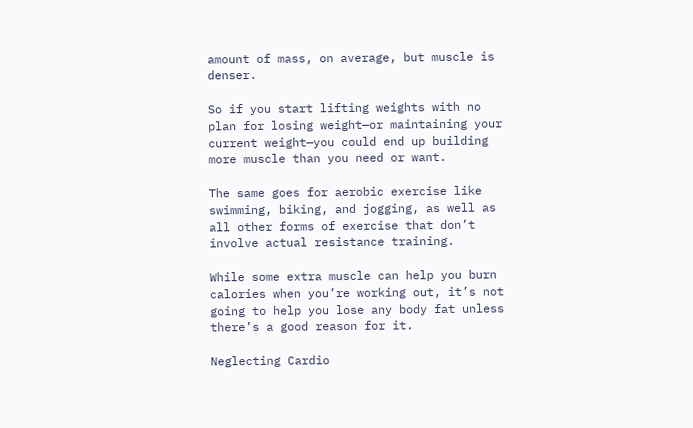amount of mass, on average, but muscle is denser.

So if you start lifting weights with no plan for losing weight—or maintaining your current weight—you could end up building more muscle than you need or want.

The same goes for aerobic exercise like swimming, biking, and jogging, as well as all other forms of exercise that don’t involve actual resistance training.

While some extra muscle can help you burn calories when you’re working out, it’s not going to help you lose any body fat unless there’s a good reason for it.

Neglecting Cardio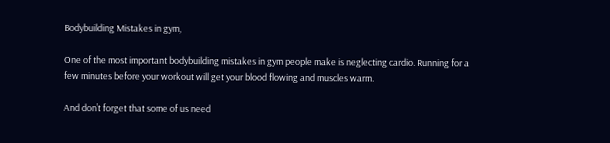Bodybuilding Mistakes in gym,

One of the most important bodybuilding mistakes in gym people make is neglecting cardio. Running for a few minutes before your workout will get your blood flowing and muscles warm.

And don’t forget that some of us need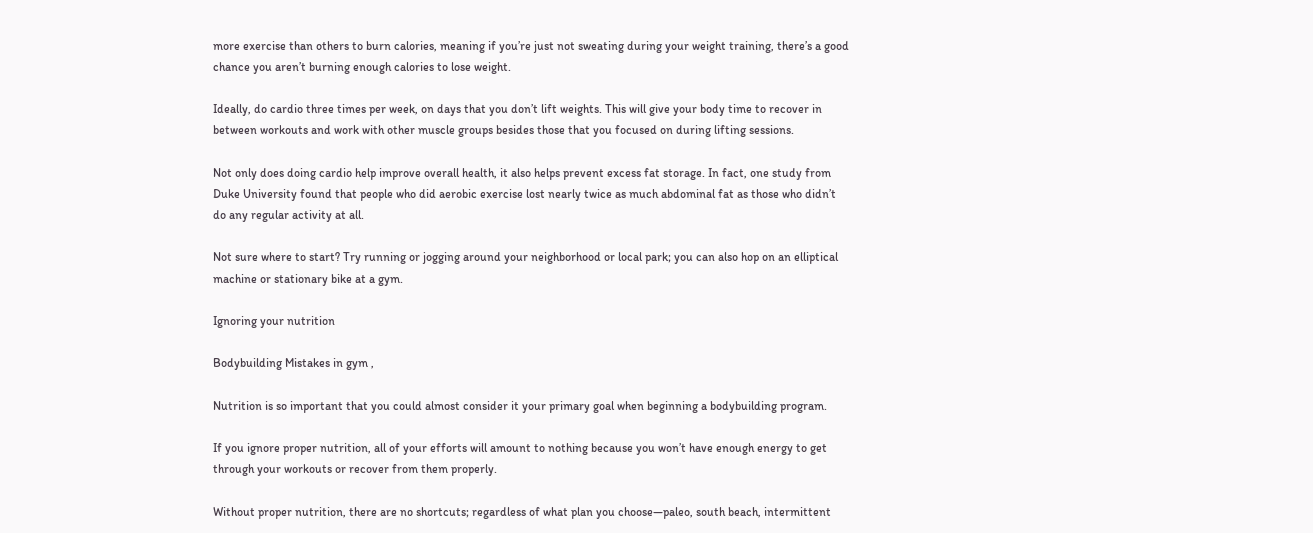more exercise than others to burn calories, meaning if you’re just not sweating during your weight training, there’s a good chance you aren’t burning enough calories to lose weight.

Ideally, do cardio three times per week, on days that you don’t lift weights. This will give your body time to recover in between workouts and work with other muscle groups besides those that you focused on during lifting sessions.

Not only does doing cardio help improve overall health, it also helps prevent excess fat storage. In fact, one study from Duke University found that people who did aerobic exercise lost nearly twice as much abdominal fat as those who didn’t do any regular activity at all.

Not sure where to start? Try running or jogging around your neighborhood or local park; you can also hop on an elliptical machine or stationary bike at a gym.

Ignoring your nutrition

Bodybuilding Mistakes in gym ,

Nutrition is so important that you could almost consider it your primary goal when beginning a bodybuilding program.

If you ignore proper nutrition, all of your efforts will amount to nothing because you won’t have enough energy to get through your workouts or recover from them properly.

Without proper nutrition, there are no shortcuts; regardless of what plan you choose—paleo, south beach, intermittent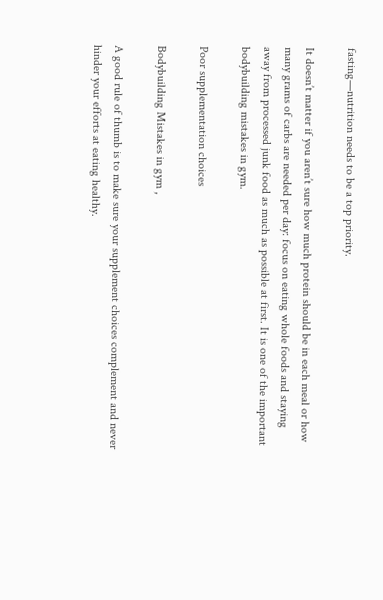fasting—nutrition needs to be a top priority.

It doesn’t matter if you aren’t sure how much protein should be in each meal or how many grams of carbs are needed per day: focus on eating whole foods and staying away from processed junk food as much as possible at first. It is one of the important bodybuilding mistakes in gym.

Poor supplementation choices

Bodybuilding Mistakes in gym ,

A good rule of thumb is to make sure your supplement choices complement and never hinder your efforts at eating healthy.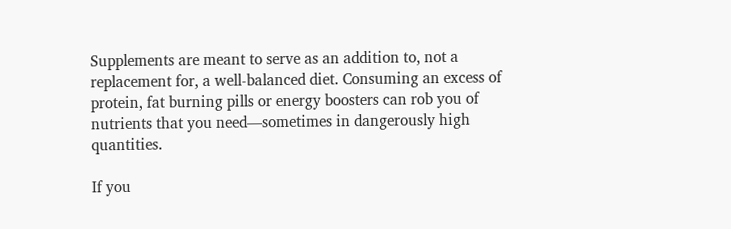Supplements are meant to serve as an addition to, not a replacement for, a well-balanced diet. Consuming an excess of protein, fat burning pills or energy boosters can rob you of nutrients that you need—sometimes in dangerously high quantities.

If you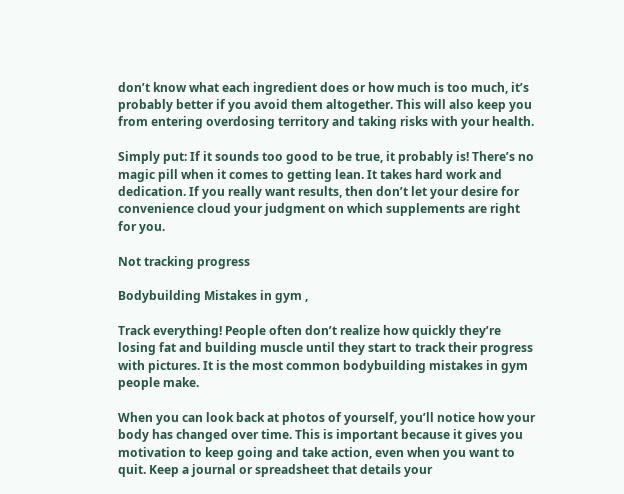don’t know what each ingredient does or how much is too much, it’s probably better if you avoid them altogether. This will also keep you from entering overdosing territory and taking risks with your health.

Simply put: If it sounds too good to be true, it probably is! There’s no magic pill when it comes to getting lean. It takes hard work and dedication. If you really want results, then don’t let your desire for convenience cloud your judgment on which supplements are right for you.

Not tracking progress

Bodybuilding Mistakes in gym ,

Track everything! People often don’t realize how quickly they’re losing fat and building muscle until they start to track their progress with pictures. It is the most common bodybuilding mistakes in gym people make.

When you can look back at photos of yourself, you’ll notice how your body has changed over time. This is important because it gives you motivation to keep going and take action, even when you want to quit. Keep a journal or spreadsheet that details your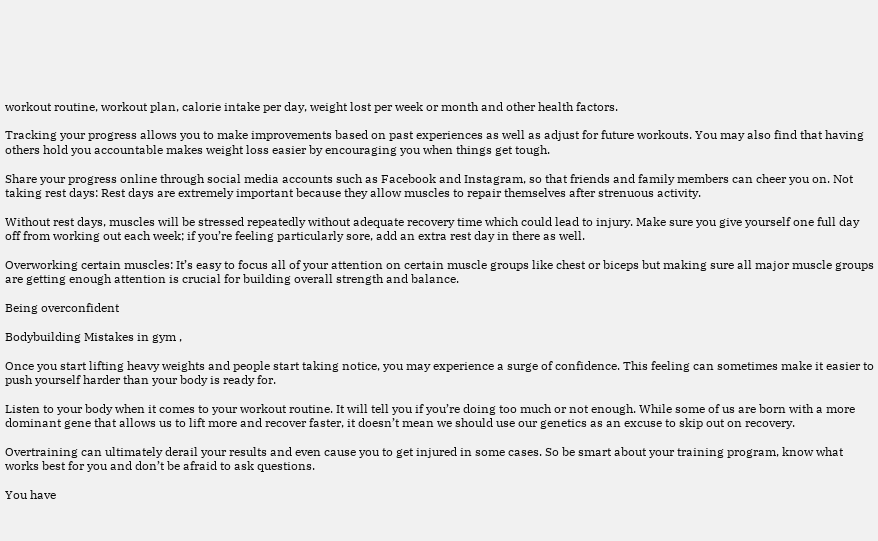workout routine, workout plan, calorie intake per day, weight lost per week or month and other health factors.

Tracking your progress allows you to make improvements based on past experiences as well as adjust for future workouts. You may also find that having others hold you accountable makes weight loss easier by encouraging you when things get tough.

Share your progress online through social media accounts such as Facebook and Instagram, so that friends and family members can cheer you on. Not taking rest days: Rest days are extremely important because they allow muscles to repair themselves after strenuous activity.

Without rest days, muscles will be stressed repeatedly without adequate recovery time which could lead to injury. Make sure you give yourself one full day off from working out each week; if you’re feeling particularly sore, add an extra rest day in there as well.

Overworking certain muscles: It’s easy to focus all of your attention on certain muscle groups like chest or biceps but making sure all major muscle groups are getting enough attention is crucial for building overall strength and balance.

Being overconfident

Bodybuilding Mistakes in gym ,

Once you start lifting heavy weights and people start taking notice, you may experience a surge of confidence. This feeling can sometimes make it easier to push yourself harder than your body is ready for.

Listen to your body when it comes to your workout routine. It will tell you if you’re doing too much or not enough. While some of us are born with a more dominant gene that allows us to lift more and recover faster, it doesn’t mean we should use our genetics as an excuse to skip out on recovery.

Overtraining can ultimately derail your results and even cause you to get injured in some cases. So be smart about your training program, know what works best for you and don’t be afraid to ask questions.

You have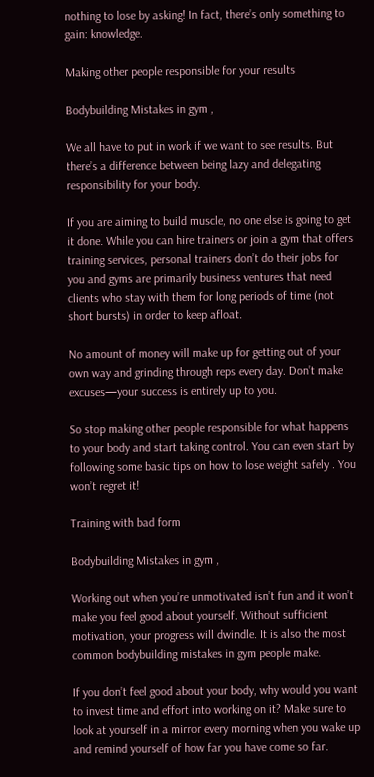nothing to lose by asking! In fact, there’s only something to gain: knowledge.

Making other people responsible for your results

Bodybuilding Mistakes in gym ,

We all have to put in work if we want to see results. But there’s a difference between being lazy and delegating responsibility for your body.

If you are aiming to build muscle, no one else is going to get it done. While you can hire trainers or join a gym that offers training services, personal trainers don’t do their jobs for you and gyms are primarily business ventures that need clients who stay with them for long periods of time (not short bursts) in order to keep afloat.

No amount of money will make up for getting out of your own way and grinding through reps every day. Don’t make excuses—your success is entirely up to you.

So stop making other people responsible for what happens to your body and start taking control. You can even start by following some basic tips on how to lose weight safely . You won’t regret it!

Training with bad form

Bodybuilding Mistakes in gym ,

Working out when you’re unmotivated isn’t fun and it won’t make you feel good about yourself. Without sufficient motivation, your progress will dwindle. It is also the most common bodybuilding mistakes in gym people make.

If you don’t feel good about your body, why would you want to invest time and effort into working on it? Make sure to look at yourself in a mirror every morning when you wake up and remind yourself of how far you have come so far.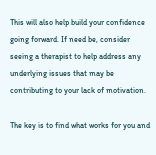This will also help build your confidence going forward. If need be, consider seeing a therapist to help address any underlying issues that may be contributing to your lack of motivation.

The key is to find what works for you and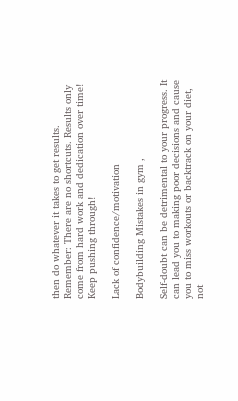then do whatever it takes to get results. Remember: There are no shortcuts. Results only come from hard work and dedication over time! Keep pushing through!

Lack of confidence/motivation

Bodybuilding Mistakes in gym ,

Self-doubt can be detrimental to your progress. It can lead you to making poor decisions and cause you to miss workouts or backtrack on your diet, not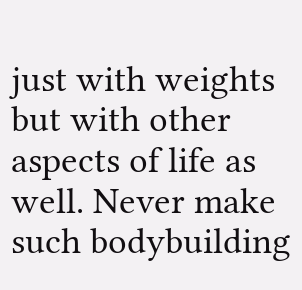just with weights but with other aspects of life as well. Never make such bodybuilding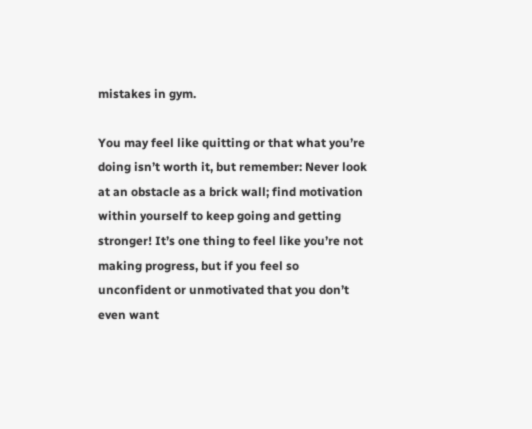mistakes in gym.

You may feel like quitting or that what you’re doing isn’t worth it, but remember: Never look at an obstacle as a brick wall; find motivation within yourself to keep going and getting stronger! It’s one thing to feel like you’re not making progress, but if you feel so unconfident or unmotivated that you don’t even want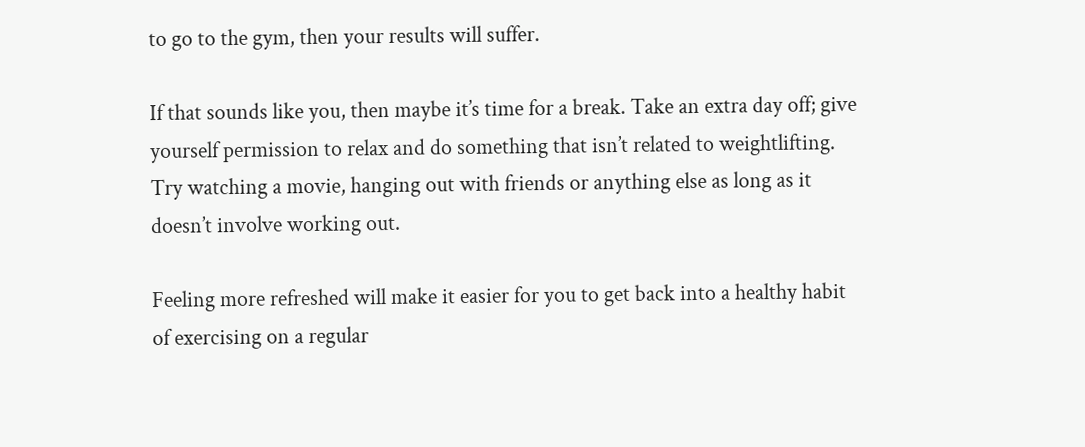to go to the gym, then your results will suffer.

If that sounds like you, then maybe it’s time for a break. Take an extra day off; give yourself permission to relax and do something that isn’t related to weightlifting. Try watching a movie, hanging out with friends or anything else as long as it doesn’t involve working out.

Feeling more refreshed will make it easier for you to get back into a healthy habit of exercising on a regular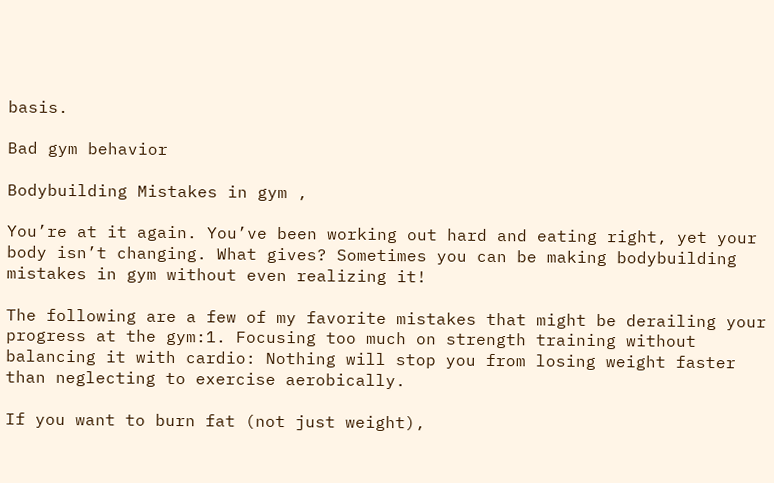basis.

Bad gym behavior

Bodybuilding Mistakes in gym ,

You’re at it again. You’ve been working out hard and eating right, yet your body isn’t changing. What gives? Sometimes you can be making bodybuilding mistakes in gym without even realizing it!

The following are a few of my favorite mistakes that might be derailing your progress at the gym:1. Focusing too much on strength training without balancing it with cardio: Nothing will stop you from losing weight faster than neglecting to exercise aerobically.

If you want to burn fat (not just weight),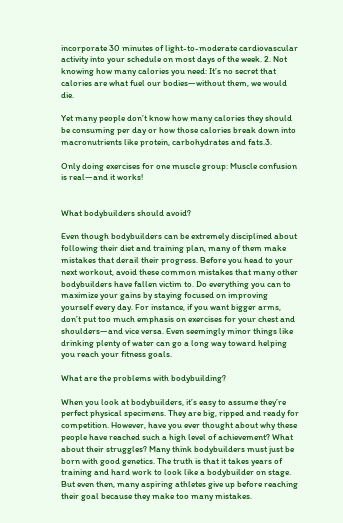incorporate 30 minutes of light-to-moderate cardiovascular activity into your schedule on most days of the week. 2. Not knowing how many calories you need: It’s no secret that calories are what fuel our bodies—without them, we would die.

Yet many people don’t know how many calories they should be consuming per day or how those calories break down into macronutrients like protein, carbohydrates and fats.3.

Only doing exercises for one muscle group: Muscle confusion is real—and it works!


What bodybuilders should avoid?

Even though bodybuilders can be extremely disciplined about following their diet and training plan, many of them make mistakes that derail their progress. Before you head to your next workout, avoid these common mistakes that many other bodybuilders have fallen victim to. Do everything you can to maximize your gains by staying focused on improving yourself every day. For instance, if you want bigger arms, don’t put too much emphasis on exercises for your chest and shoulders—and vice versa. Even seemingly minor things like drinking plenty of water can go a long way toward helping you reach your fitness goals.

What are the problems with bodybuilding?

When you look at bodybuilders, it’s easy to assume they’re perfect physical specimens. They are big, ripped and ready for competition. However, have you ever thought about why these people have reached such a high level of achievement? What about their struggles? Many think bodybuilders must just be born with good genetics. The truth is that it takes years of training and hard work to look like a bodybuilder on stage. But even then, many aspiring athletes give up before reaching their goal because they make too many mistakes.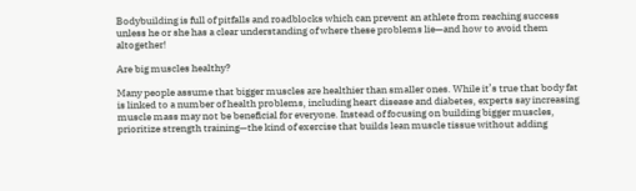Bodybuilding is full of pitfalls and roadblocks which can prevent an athlete from reaching success unless he or she has a clear understanding of where these problems lie—and how to avoid them altogether!

Are big muscles healthy?

Many people assume that bigger muscles are healthier than smaller ones. While it’s true that body fat is linked to a number of health problems, including heart disease and diabetes, experts say increasing muscle mass may not be beneficial for everyone. Instead of focusing on building bigger muscles, prioritize strength training—the kind of exercise that builds lean muscle tissue without adding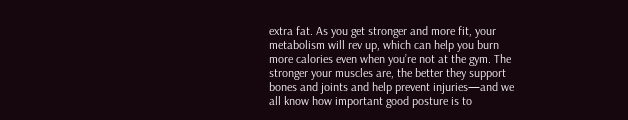extra fat. As you get stronger and more fit, your metabolism will rev up, which can help you burn more calories even when you’re not at the gym. The stronger your muscles are, the better they support bones and joints and help prevent injuries—and we all know how important good posture is to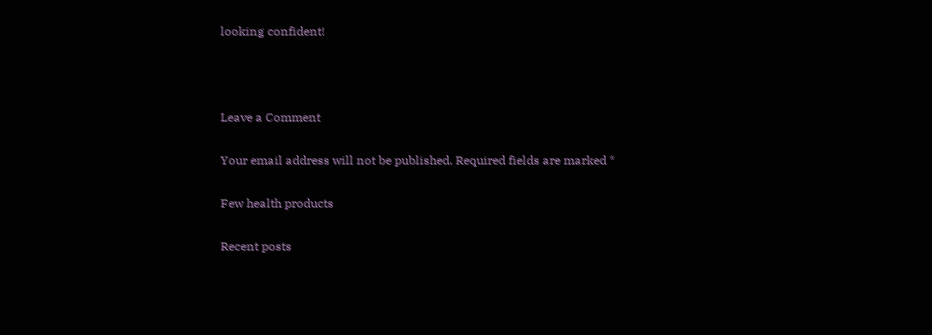looking confident!



Leave a Comment

Your email address will not be published. Required fields are marked *

Few health products

Recent posts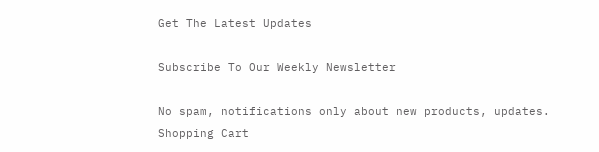Get The Latest Updates

Subscribe To Our Weekly Newsletter

No spam, notifications only about new products, updates.
Shopping Cart